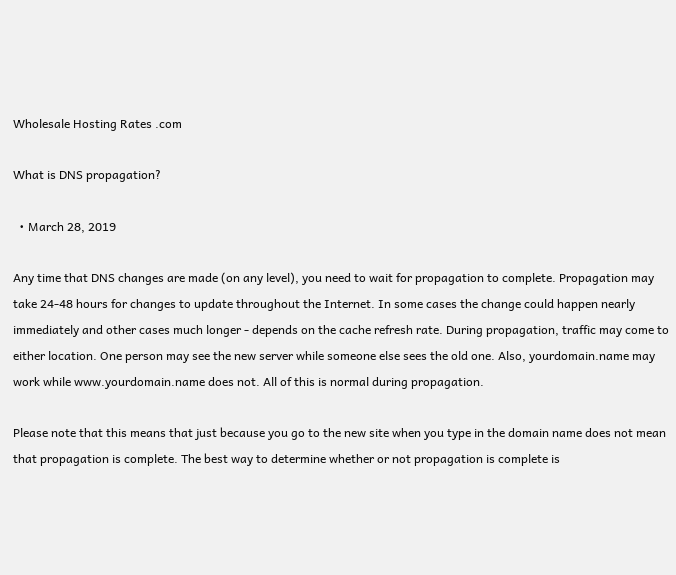Wholesale Hosting Rates .com

What is DNS propagation?

  • March 28, 2019

Any time that DNS changes are made (on any level), you need to wait for propagation to complete. Propagation may take 24-48 hours for changes to update throughout the Internet. In some cases the change could happen nearly immediately and other cases much longer - depends on the cache refresh rate. During propagation, traffic may come to either location. One person may see the new server while someone else sees the old one. Also, yourdomain.name may work while www.yourdomain.name does not. All of this is normal during propagation.

Please note that this means that just because you go to the new site when you type in the domain name does not mean that propagation is complete. The best way to determine whether or not propagation is complete is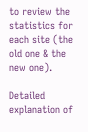to review the statistics for each site (the old one & the new one).

Detailed explanation of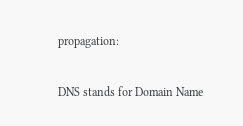propagation:

DNS stands for Domain Name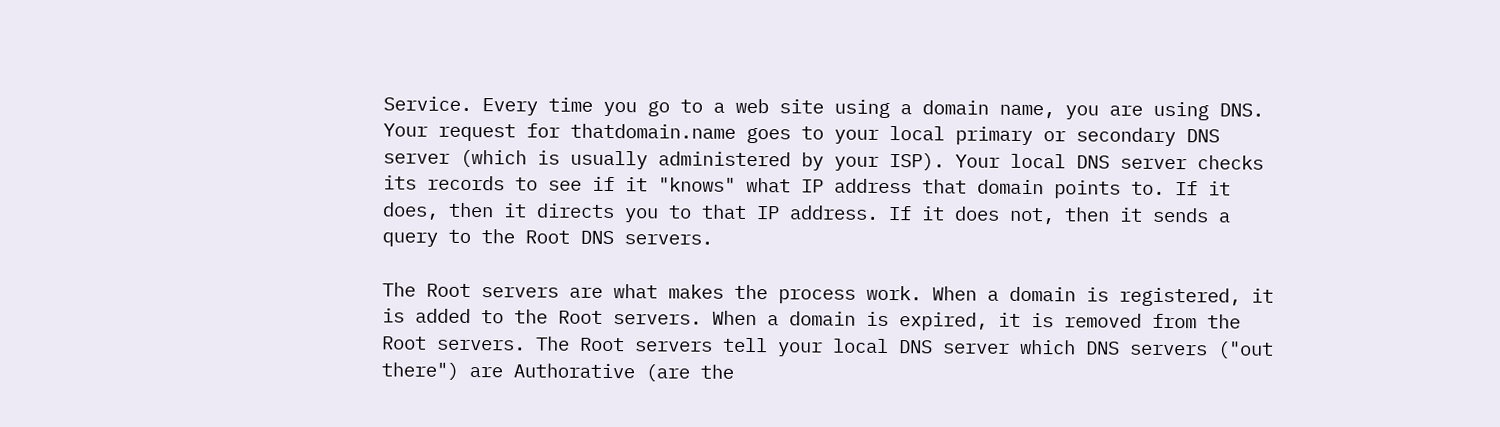Service. Every time you go to a web site using a domain name, you are using DNS. Your request for thatdomain.name goes to your local primary or secondary DNS server (which is usually administered by your ISP). Your local DNS server checks its records to see if it "knows" what IP address that domain points to. If it does, then it directs you to that IP address. If it does not, then it sends a query to the Root DNS servers.

The Root servers are what makes the process work. When a domain is registered, it is added to the Root servers. When a domain is expired, it is removed from the Root servers. The Root servers tell your local DNS server which DNS servers ("out there") are Authorative (are the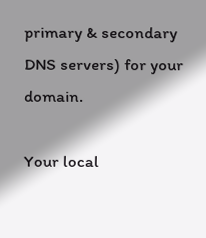primary & secondary DNS servers) for your domain.

Your local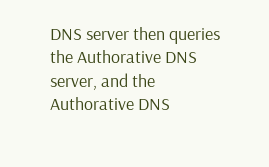DNS server then queries the Authorative DNS server, and the Authorative DNS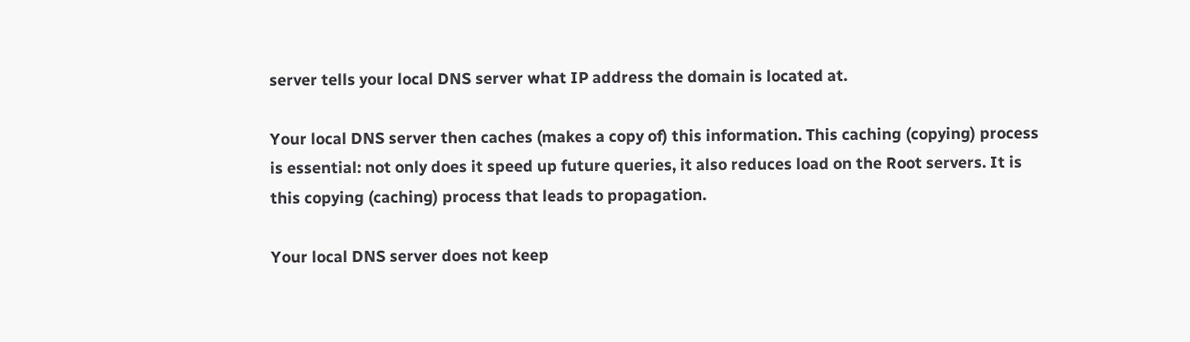server tells your local DNS server what IP address the domain is located at.

Your local DNS server then caches (makes a copy of) this information. This caching (copying) process is essential: not only does it speed up future queries, it also reduces load on the Root servers. It is this copying (caching) process that leads to propagation.

Your local DNS server does not keep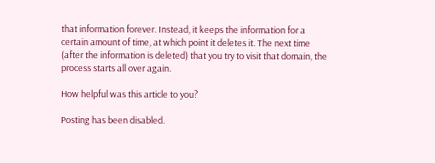that information forever. Instead, it keeps the information for a certain amount of time, at which point it deletes it. The next time (after the information is deleted) that you try to visit that domain, the process starts all over again.

How helpful was this article to you?

Posting has been disabled.